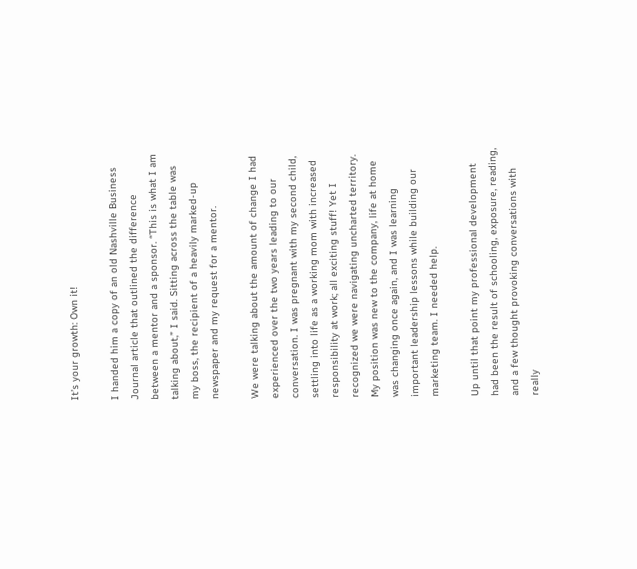It’s your growth: Own it!

I handed him a copy of an old Nashville Business Journal article that outlined the difference between a mentor and a sponsor. “This is what I am talking about,” I said. Sitting across the table was my boss, the recipient of a heavily marked-up newspaper and my request for a mentor.

We were talking about the amount of change I had experienced over the two years leading to our conversation. I was pregnant with my second child, settling into life as a working mom with increased responsibility at work; all exciting stuff! Yet I recognized we were navigating uncharted territory. My position was new to the company, life at home was changing once again, and I was learning important leadership lessons while building our marketing team. I needed help.

Up until that point my professional development had been the result of schooling, exposure, reading, and a few thought provoking conversations with really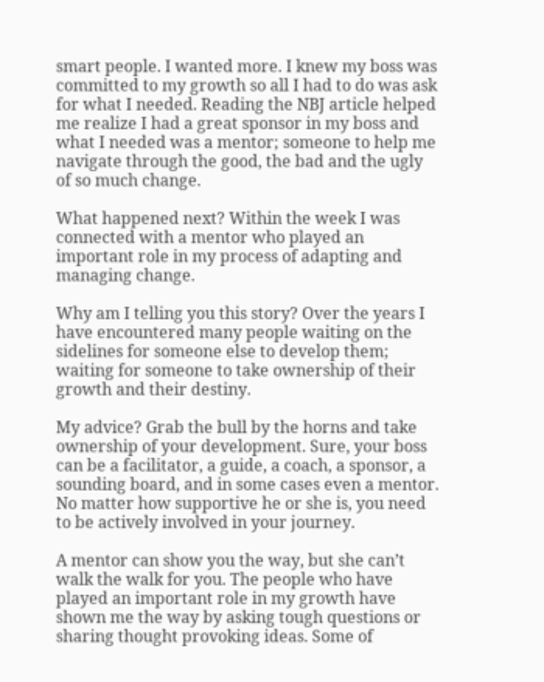smart people. I wanted more. I knew my boss was committed to my growth so all I had to do was ask for what I needed. Reading the NBJ article helped me realize I had a great sponsor in my boss and what I needed was a mentor; someone to help me navigate through the good, the bad and the ugly of so much change.

What happened next? Within the week I was connected with a mentor who played an important role in my process of adapting and managing change.

Why am I telling you this story? Over the years I have encountered many people waiting on the sidelines for someone else to develop them; waiting for someone to take ownership of their growth and their destiny.

My advice? Grab the bull by the horns and take ownership of your development. Sure, your boss can be a facilitator, a guide, a coach, a sponsor, a sounding board, and in some cases even a mentor. No matter how supportive he or she is, you need to be actively involved in your journey.

A mentor can show you the way, but she can’t walk the walk for you. The people who have played an important role in my growth have shown me the way by asking tough questions or sharing thought provoking ideas. Some of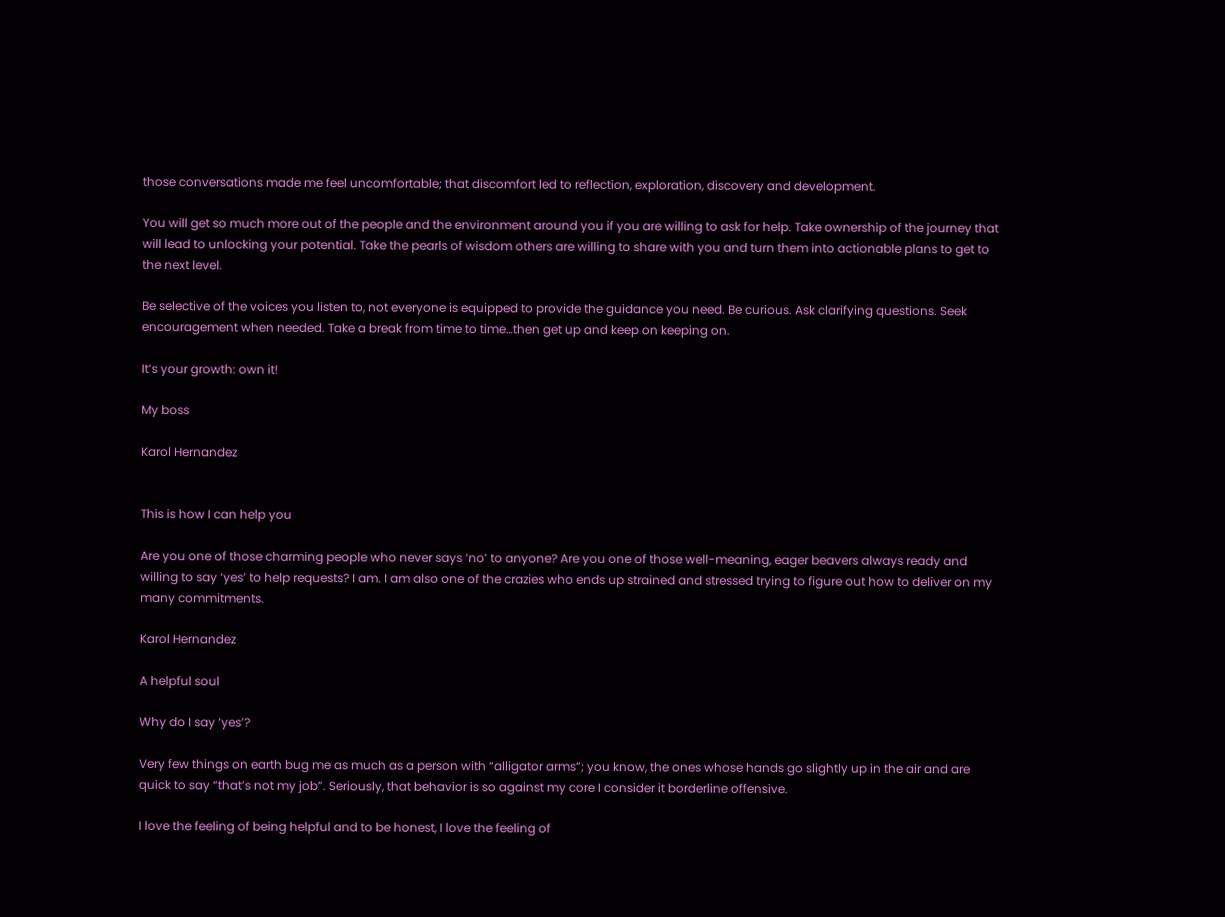those conversations made me feel uncomfortable; that discomfort led to reflection, exploration, discovery and development.

You will get so much more out of the people and the environment around you if you are willing to ask for help. Take ownership of the journey that will lead to unlocking your potential. Take the pearls of wisdom others are willing to share with you and turn them into actionable plans to get to the next level.

Be selective of the voices you listen to, not everyone is equipped to provide the guidance you need. Be curious. Ask clarifying questions. Seek encouragement when needed. Take a break from time to time…then get up and keep on keeping on.

It’s your growth: own it!

My boss

Karol Hernandez


This is how I can help you

Are you one of those charming people who never says ‘no’ to anyone? Are you one of those well-meaning, eager beavers always ready and willing to say ‘yes’ to help requests? I am. I am also one of the crazies who ends up strained and stressed trying to figure out how to deliver on my many commitments.

Karol Hernandez

A helpful soul

Why do I say ‘yes’?

Very few things on earth bug me as much as a person with “alligator arms”; you know, the ones whose hands go slightly up in the air and are quick to say “that’s not my job”. Seriously, that behavior is so against my core I consider it borderline offensive.

I love the feeling of being helpful and to be honest, I love the feeling of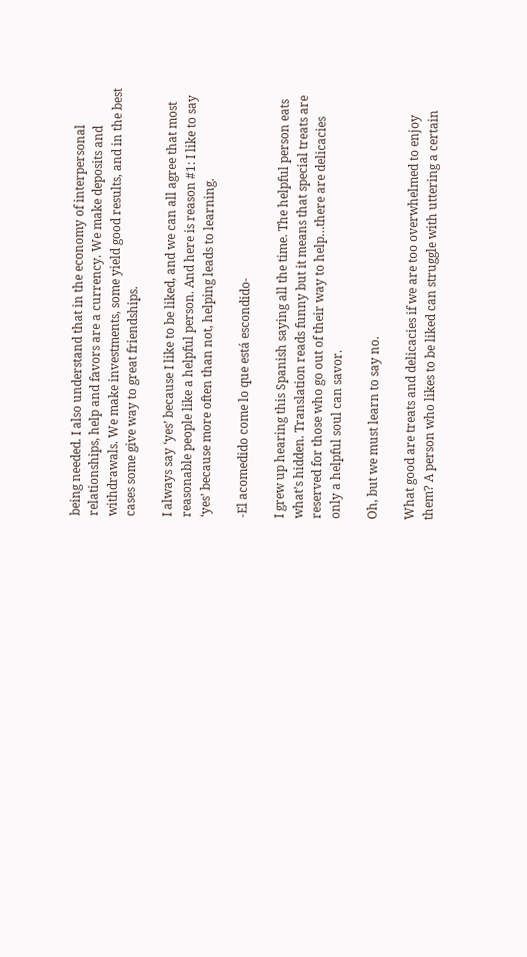being needed. I also understand that in the economy of interpersonal relationships, help and favors are a currency. We make deposits and withdrawals. We make investments, some yield good results, and in the best cases some give way to great friendships.

I always say ‘yes’ because I like to be liked, and we can all agree that most reasonable people like a helpful person. And here is reason #1: I like to say ‘yes’ because more often than not, helping leads to learning.

-El acomedido come lo que está escondido-

I grew up hearing this Spanish saying all the time. The helpful person eats what’s hidden. Translation reads funny but it means that special treats are reserved for those who go out of their way to help…there are delicacies only a helpful soul can savor.

Oh, but we must learn to say no.

What good are treats and delicacies if we are too overwhelmed to enjoy them? A person who likes to be liked can struggle with uttering a certain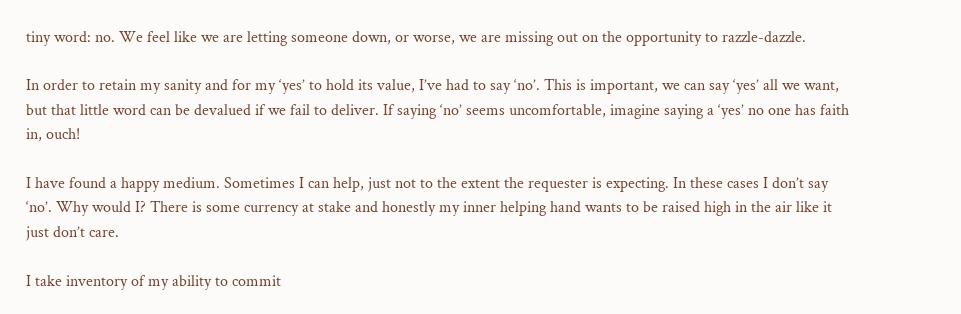tiny word: no. We feel like we are letting someone down, or worse, we are missing out on the opportunity to razzle-dazzle.

In order to retain my sanity and for my ‘yes’ to hold its value, I’ve had to say ‘no’. This is important, we can say ‘yes’ all we want, but that little word can be devalued if we fail to deliver. If saying ‘no’ seems uncomfortable, imagine saying a ‘yes’ no one has faith in, ouch!

I have found a happy medium. Sometimes I can help, just not to the extent the requester is expecting. In these cases I don’t say ‘no’. Why would I? There is some currency at stake and honestly my inner helping hand wants to be raised high in the air like it just don’t care.

I take inventory of my ability to commit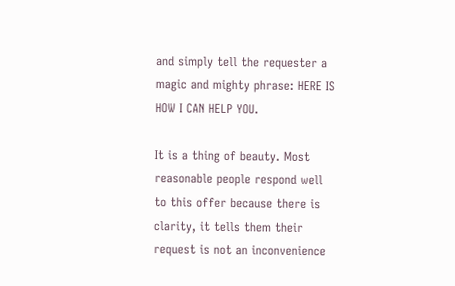and simply tell the requester a magic and mighty phrase: HERE IS HOW I CAN HELP YOU.

It is a thing of beauty. Most reasonable people respond well to this offer because there is clarity, it tells them their request is not an inconvenience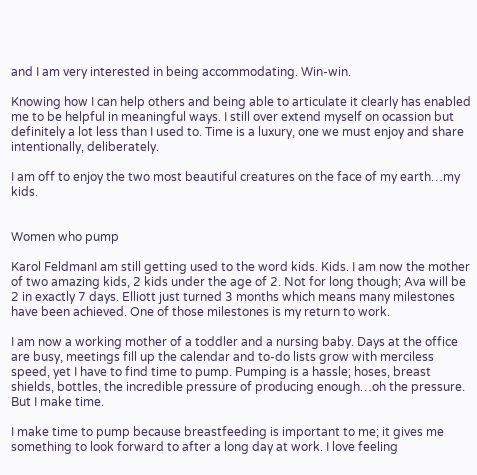and I am very interested in being accommodating. Win-win.

Knowing how I can help others and being able to articulate it clearly has enabled me to be helpful in meaningful ways. I still over extend myself on ocassion but definitely a lot less than I used to. Time is a luxury, one we must enjoy and share intentionally, deliberately.

I am off to enjoy the two most beautiful creatures on the face of my earth…my kids.


Women who pump

Karol FeldmanI am still getting used to the word kids. Kids. I am now the mother of two amazing kids, 2 kids under the age of 2. Not for long though; Ava will be 2 in exactly 7 days. Elliott just turned 3 months which means many milestones have been achieved. One of those milestones is my return to work.

I am now a working mother of a toddler and a nursing baby. Days at the office are busy, meetings fill up the calendar and to-do lists grow with merciless speed, yet I have to find time to pump. Pumping is a hassle; hoses, breast shields, bottles, the incredible pressure of producing enough…oh the pressure. But I make time.

I make time to pump because breastfeeding is important to me; it gives me something to look forward to after a long day at work. I love feeling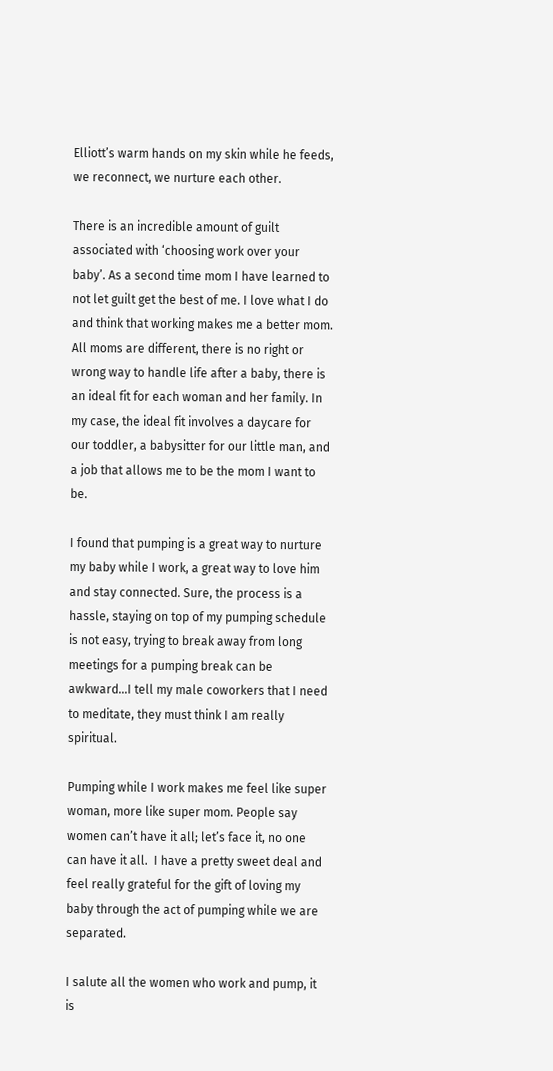Elliott’s warm hands on my skin while he feeds, we reconnect, we nurture each other.

There is an incredible amount of guilt associated with ‘choosing work over your baby’. As a second time mom I have learned to not let guilt get the best of me. I love what I do and think that working makes me a better mom. All moms are different, there is no right or wrong way to handle life after a baby, there is an ideal fit for each woman and her family. In my case, the ideal fit involves a daycare for our toddler, a babysitter for our little man, and a job that allows me to be the mom I want to be.

I found that pumping is a great way to nurture my baby while I work, a great way to love him and stay connected. Sure, the process is a hassle, staying on top of my pumping schedule is not easy, trying to break away from long meetings for a pumping break can be awkward…I tell my male coworkers that I need to meditate, they must think I am really spiritual.

Pumping while I work makes me feel like super woman, more like super mom. People say women can’t have it all; let’s face it, no one can have it all.  I have a pretty sweet deal and feel really grateful for the gift of loving my baby through the act of pumping while we are separated.

I salute all the women who work and pump, it is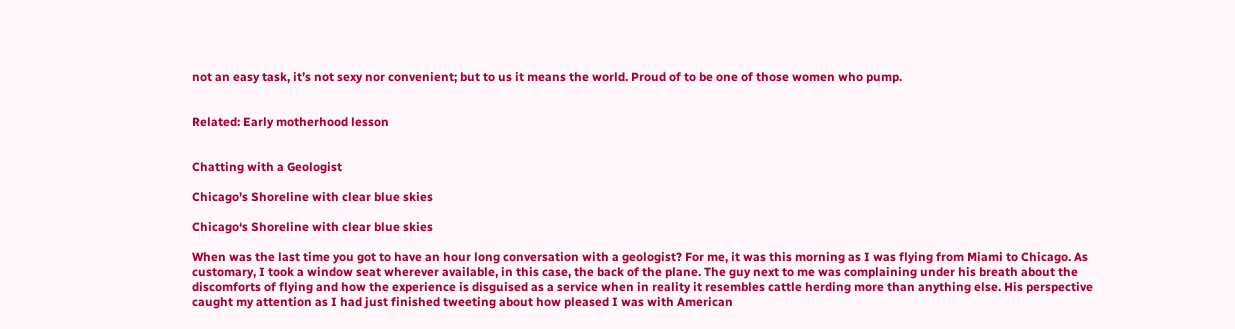not an easy task, it’s not sexy nor convenient; but to us it means the world. Proud of to be one of those women who pump.


Related: Early motherhood lesson


Chatting with a Geologist

Chicago's Shoreline with clear blue skies

Chicago‘s Shoreline with clear blue skies

When was the last time you got to have an hour long conversation with a geologist? For me, it was this morning as I was flying from Miami to Chicago. As customary, I took a window seat wherever available, in this case, the back of the plane. The guy next to me was complaining under his breath about the discomforts of flying and how the experience is disguised as a service when in reality it resembles cattle herding more than anything else. His perspective caught my attention as I had just finished tweeting about how pleased I was with American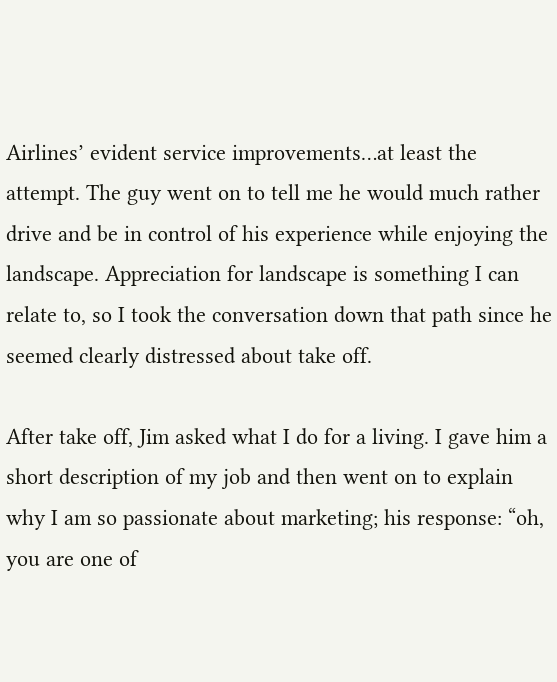Airlines’ evident service improvements…at least the attempt. The guy went on to tell me he would much rather drive and be in control of his experience while enjoying the landscape. Appreciation for landscape is something I can relate to, so I took the conversation down that path since he seemed clearly distressed about take off.

After take off, Jim asked what I do for a living. I gave him a short description of my job and then went on to explain why I am so passionate about marketing; his response: “oh, you are one of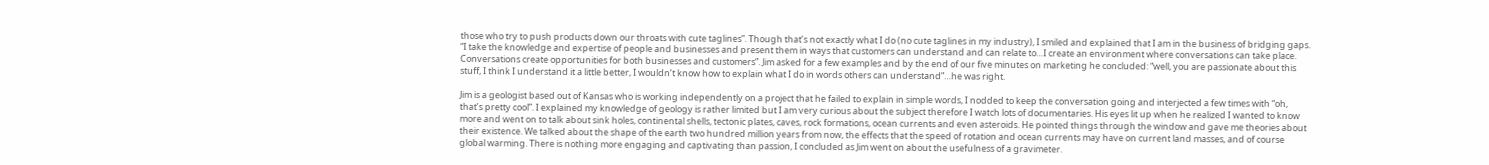those who try to push products down our throats with cute taglines”. Though that’s not exactly what I do (no cute taglines in my industry), I smiled and explained that I am in the business of bridging gaps. “I take the knowledge and expertise of people and businesses and present them in ways that customers can understand and can relate to…I create an environment where conversations can take place. Conversations create opportunities for both businesses and customers”. Jim asked for a few examples and by the end of our five minutes on marketing he concluded: “well, you are passionate about this stuff, I think I understand it a little better, I wouldn’t know how to explain what I do in words others can understand”…he was right.

Jim is a geologist based out of Kansas who is working independently on a project that he failed to explain in simple words, I nodded to keep the conversation going and interjected a few times with “oh, that’s pretty cool”. I explained my knowledge of geology is rather limited but I am very curious about the subject therefore I watch lots of documentaries. His eyes lit up when he realized I wanted to know more and went on to talk about sink holes, continental shells, tectonic plates, caves, rock formations, ocean currents and even asteroids. He pointed things through the window and gave me theories about their existence. We talked about the shape of the earth two hundred million years from now, the effects that the speed of rotation and ocean currents may have on current land masses, and of course global warming. There is nothing more engaging and captivating than passion, I concluded as Jim went on about the usefulness of a gravimeter.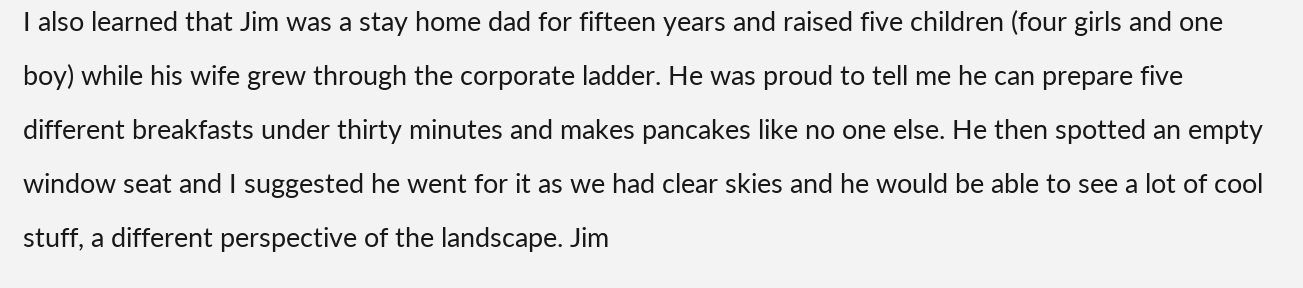I also learned that Jim was a stay home dad for fifteen years and raised five children (four girls and one boy) while his wife grew through the corporate ladder. He was proud to tell me he can prepare five different breakfasts under thirty minutes and makes pancakes like no one else. He then spotted an empty window seat and I suggested he went for it as we had clear skies and he would be able to see a lot of cool stuff, a different perspective of the landscape. Jim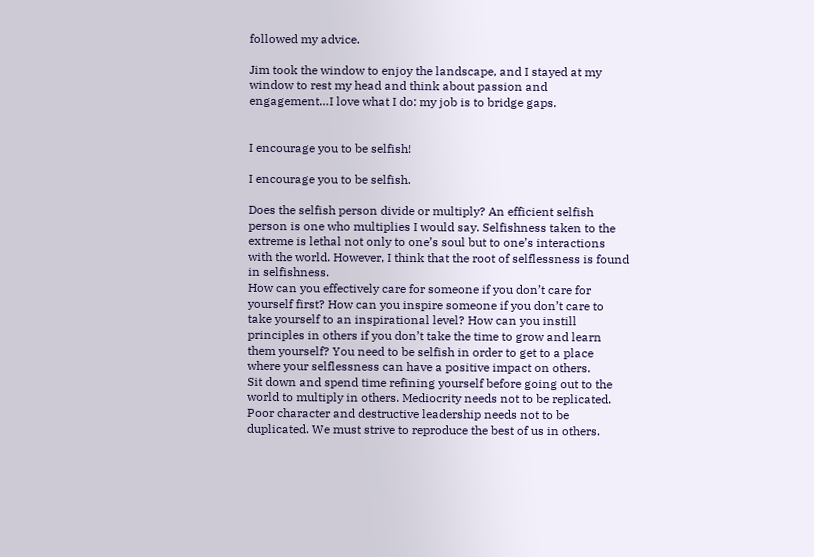followed my advice.

Jim took the window to enjoy the landscape, and I stayed at my window to rest my head and think about passion and engagement…I love what I do: my job is to bridge gaps.


I encourage you to be selfish!

I encourage you to be selfish.

Does the selfish person divide or multiply? An efficient selfish person is one who multiplies I would say. Selfishness taken to the extreme is lethal not only to one’s soul but to one’s interactions with the world. However, I think that the root of selflessness is found in selfishness.
How can you effectively care for someone if you don’t care for yourself first? How can you inspire someone if you don’t care to take yourself to an inspirational level? How can you instill principles in others if you don’t take the time to grow and learn them yourself? You need to be selfish in order to get to a place where your selflessness can have a positive impact on others.
Sit down and spend time refining yourself before going out to the world to multiply in others. Mediocrity needs not to be replicated. Poor character and destructive leadership needs not to be duplicated. We must strive to reproduce the best of us in others.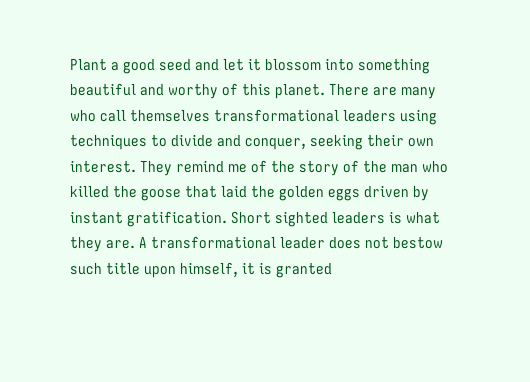Plant a good seed and let it blossom into something beautiful and worthy of this planet. There are many who call themselves transformational leaders using techniques to divide and conquer, seeking their own interest. They remind me of the story of the man who killed the goose that laid the golden eggs driven by instant gratification. Short sighted leaders is what they are. A transformational leader does not bestow such title upon himself, it is granted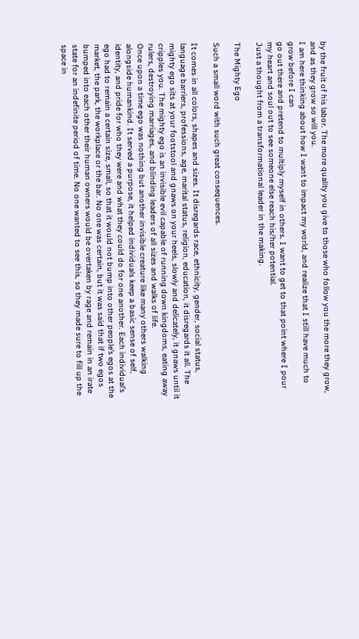by the fruit of his labor. The more quality you give to those who follow you the more they grow, and as they grow so will you.
I am here thinking about how I want to impact my world, and realize that I still have much to grow before I can
go out there and pretend to multiply myself in others. I want to get to that point where I pour my heart and soul out to see someone else reach his/her potential.
Just a thought from a transformational leader in the making.

The Mighty Ego

Such a small word with such great consequences.

It comes in all colors, shapes and sizes. It disregards race, ethnicity, gender, social status, language barriers, professions, age, marital status, religion, education, it disregards it all. The mighty ego sits at your footstool and gnaws on your heels, slowly and delicately, it gnaws until it cripples you. The mighty ego is an invisible evil capable of running down kingdoms, eating away rulers, destroying marriages, and blinding leaders of all sizes and walks of life.
Once upon a time ego was nothing but another invisible creature like many others walking alongside humankind. It served a purpose, it helped individuals keep a basic sense of self, identity, and pride for who they were and what they could do for one another. Each individual’s ego had to remain a certain size, small, so that it would not bump into other people’s egos at the market, the park, the workplace or the bar. No one was certain, but it was said that if two egos bumped into each other their human owners would be overtaken by rage and remain in an irate state for an indefinite period of time. No one wanted to see this, so they made sure to fill up the space in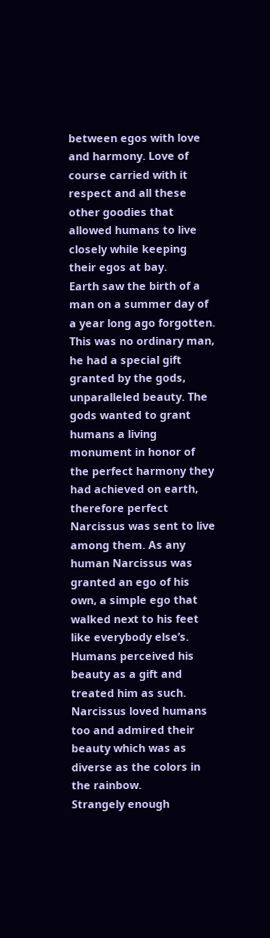between egos with love and harmony. Love of course carried with it respect and all these other goodies that allowed humans to live closely while keeping their egos at bay.
Earth saw the birth of a man on a summer day of a year long ago forgotten. This was no ordinary man, he had a special gift granted by the gods, unparalleled beauty. The gods wanted to grant humans a living monument in honor of the perfect harmony they had achieved on earth, therefore perfect Narcissus was sent to live among them. As any human Narcissus was granted an ego of his own, a simple ego that walked next to his feet like everybody else’s.  Humans perceived his beauty as a gift and treated him as such. Narcissus loved humans too and admired their beauty which was as diverse as the colors in the rainbow.
Strangely enough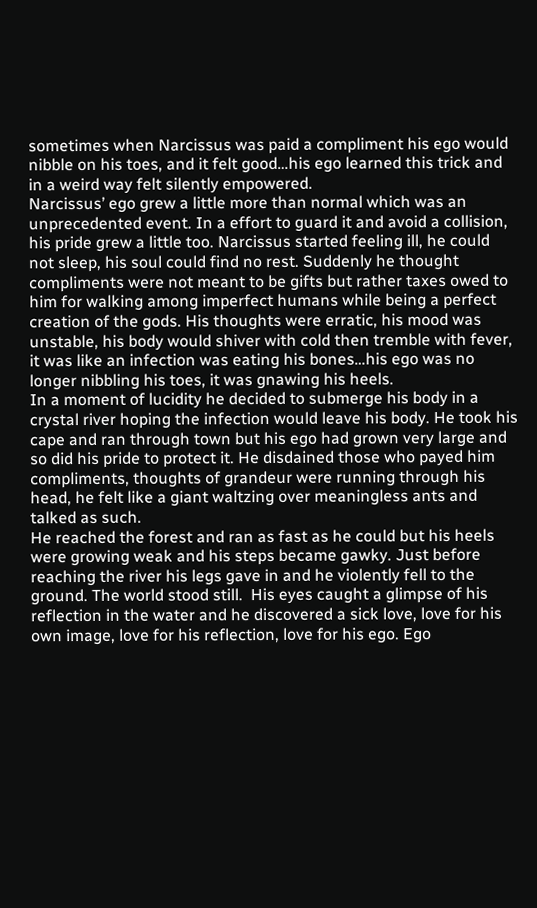sometimes when Narcissus was paid a compliment his ego would nibble on his toes, and it felt good…his ego learned this trick and in a weird way felt silently empowered.
Narcissus’ ego grew a little more than normal which was an unprecedented event. In a effort to guard it and avoid a collision, his pride grew a little too. Narcissus started feeling ill, he could not sleep, his soul could find no rest. Suddenly he thought compliments were not meant to be gifts but rather taxes owed to him for walking among imperfect humans while being a perfect creation of the gods. His thoughts were erratic, his mood was unstable, his body would shiver with cold then tremble with fever, it was like an infection was eating his bones…his ego was no longer nibbling his toes, it was gnawing his heels.
In a moment of lucidity he decided to submerge his body in a crystal river hoping the infection would leave his body. He took his cape and ran through town but his ego had grown very large and so did his pride to protect it. He disdained those who payed him compliments, thoughts of grandeur were running through his head, he felt like a giant waltzing over meaningless ants and talked as such.
He reached the forest and ran as fast as he could but his heels were growing weak and his steps became gawky. Just before reaching the river his legs gave in and he violently fell to the ground. The world stood still.  His eyes caught a glimpse of his reflection in the water and he discovered a sick love, love for his own image, love for his reflection, love for his ego. Ego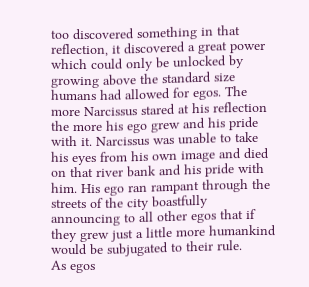too discovered something in that reflection, it discovered a great power which could only be unlocked by growing above the standard size humans had allowed for egos. The more Narcissus stared at his reflection the more his ego grew and his pride with it. Narcissus was unable to take his eyes from his own image and died on that river bank and his pride with him. His ego ran rampant through the streets of the city boastfully announcing to all other egos that if they grew just a little more humankind would be subjugated to their rule.
As egos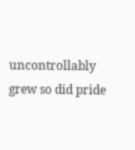uncontrollably grew so did pride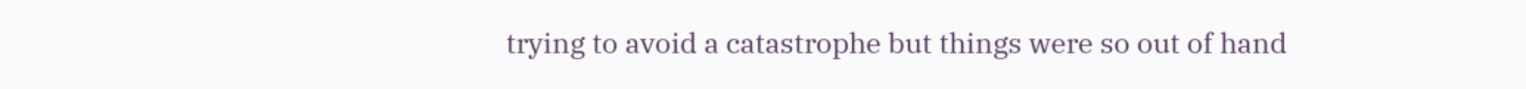trying to avoid a catastrophe but things were so out of hand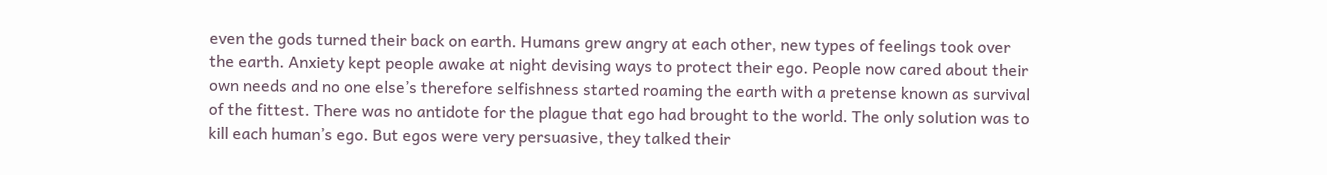even the gods turned their back on earth. Humans grew angry at each other, new types of feelings took over the earth. Anxiety kept people awake at night devising ways to protect their ego. People now cared about their own needs and no one else’s therefore selfishness started roaming the earth with a pretense known as survival of the fittest. There was no antidote for the plague that ego had brought to the world. The only solution was to kill each human’s ego. But egos were very persuasive, they talked their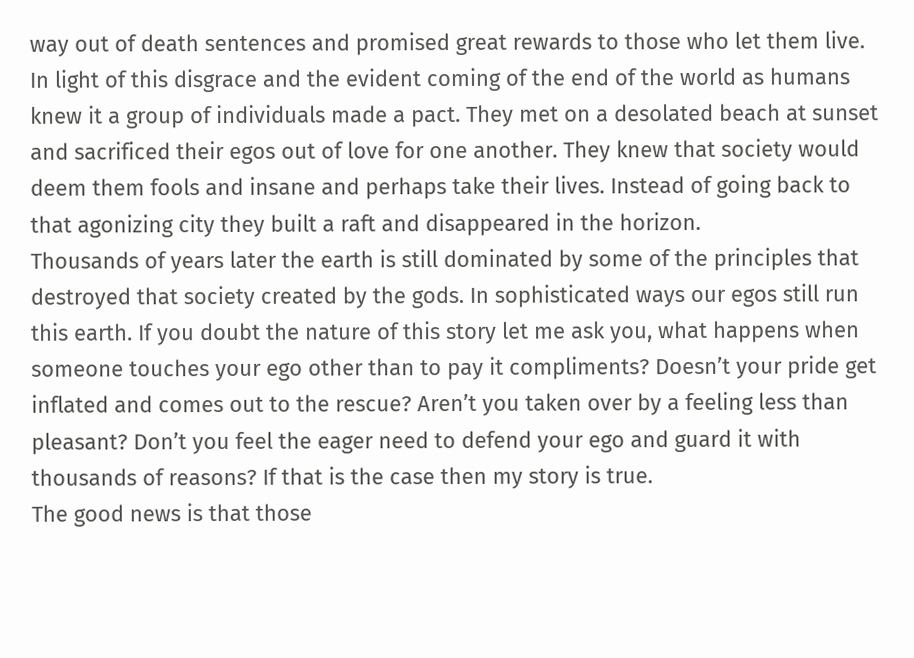way out of death sentences and promised great rewards to those who let them live.
In light of this disgrace and the evident coming of the end of the world as humans knew it a group of individuals made a pact. They met on a desolated beach at sunset and sacrificed their egos out of love for one another. They knew that society would deem them fools and insane and perhaps take their lives. Instead of going back to that agonizing city they built a raft and disappeared in the horizon.
Thousands of years later the earth is still dominated by some of the principles that destroyed that society created by the gods. In sophisticated ways our egos still run this earth. If you doubt the nature of this story let me ask you, what happens when someone touches your ego other than to pay it compliments? Doesn’t your pride get inflated and comes out to the rescue? Aren’t you taken over by a feeling less than pleasant? Don’t you feel the eager need to defend your ego and guard it with thousands of reasons? If that is the case then my story is true.
The good news is that those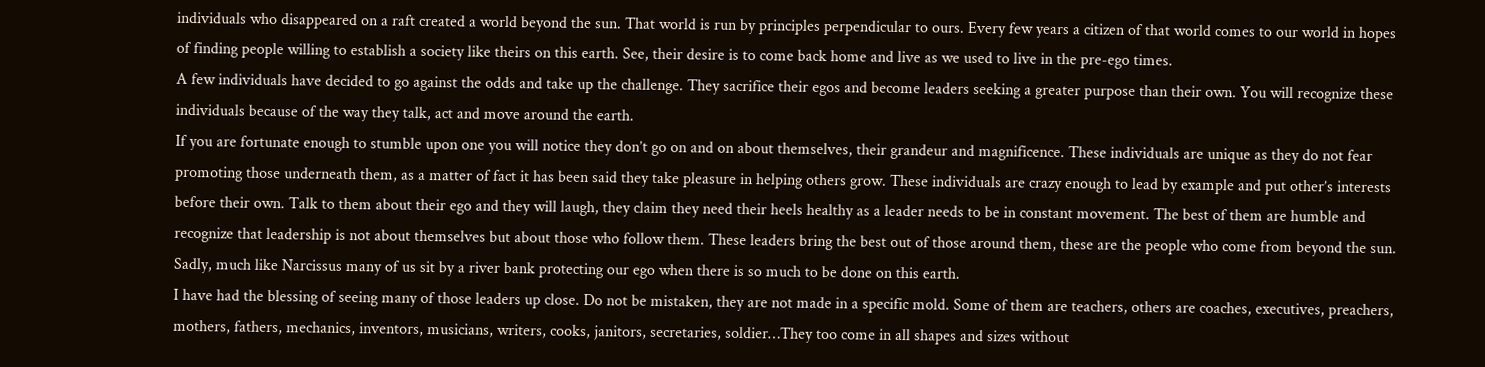individuals who disappeared on a raft created a world beyond the sun. That world is run by principles perpendicular to ours. Every few years a citizen of that world comes to our world in hopes of finding people willing to establish a society like theirs on this earth. See, their desire is to come back home and live as we used to live in the pre-ego times.
A few individuals have decided to go against the odds and take up the challenge. They sacrifice their egos and become leaders seeking a greater purpose than their own. You will recognize these individuals because of the way they talk, act and move around the earth.
If you are fortunate enough to stumble upon one you will notice they don’t go on and on about themselves, their grandeur and magnificence. These individuals are unique as they do not fear promoting those underneath them, as a matter of fact it has been said they take pleasure in helping others grow. These individuals are crazy enough to lead by example and put other’s interests before their own. Talk to them about their ego and they will laugh, they claim they need their heels healthy as a leader needs to be in constant movement. The best of them are humble and recognize that leadership is not about themselves but about those who follow them. These leaders bring the best out of those around them, these are the people who come from beyond the sun.
Sadly, much like Narcissus many of us sit by a river bank protecting our ego when there is so much to be done on this earth.
I have had the blessing of seeing many of those leaders up close. Do not be mistaken, they are not made in a specific mold. Some of them are teachers, others are coaches, executives, preachers, mothers, fathers, mechanics, inventors, musicians, writers, cooks, janitors, secretaries, soldier…They too come in all shapes and sizes without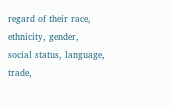regard of their race, ethnicity, gender, social status, language, trade,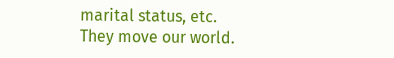marital status, etc.
They move our world.